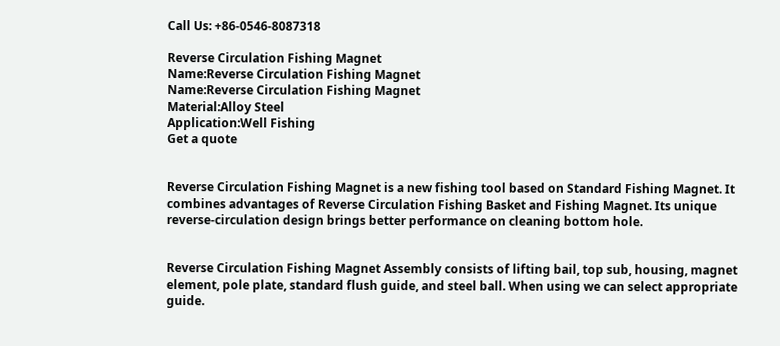Call Us: +86-0546-8087318

Reverse Circulation Fishing Magnet
Name:Reverse Circulation Fishing Magnet
Name:Reverse Circulation Fishing Magnet
Material:Alloy Steel
Application:Well Fishing
Get a quote


Reverse Circulation Fishing Magnet is a new fishing tool based on Standard Fishing Magnet. It combines advantages of Reverse Circulation Fishing Basket and Fishing Magnet. Its unique reverse-circulation design brings better performance on cleaning bottom hole.


Reverse Circulation Fishing Magnet Assembly consists of lifting bail, top sub, housing, magnet element, pole plate, standard flush guide, and steel ball. When using we can select appropriate guide.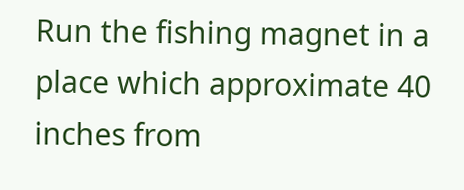Run the fishing magnet in a place which approximate 40 inches from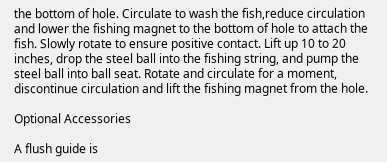the bottom of hole. Circulate to wash the fish,reduce circulation and lower the fishing magnet to the bottom of hole to attach the fish. Slowly rotate to ensure positive contact. Lift up 10 to 20 inches, drop the steel ball into the fishing string, and pump the steel ball into ball seat. Rotate and circulate for a moment, discontinue circulation and lift the fishing magnet from the hole.

Optional Accessories

A flush guide is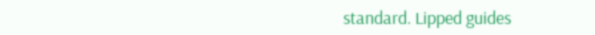standard. Lipped guides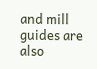and mill guides are also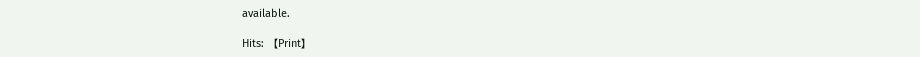available.

Hits: 【Print】